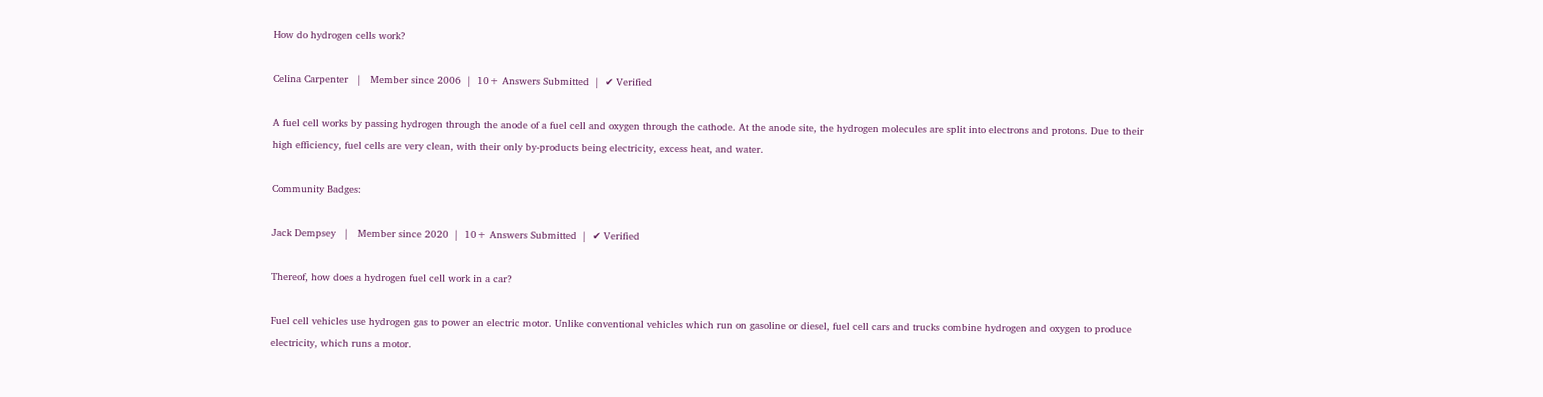How do hydrogen cells work?

Celina Carpenter   |   Member since 2006  |  10+ Answers Submitted  |  ✔ Verified

A fuel cell works by passing hydrogen through the anode of a fuel cell and oxygen through the cathode. At the anode site, the hydrogen molecules are split into electrons and protons. Due to their high efficiency, fuel cells are very clean, with their only by-products being electricity, excess heat, and water.

Community Badges:

Jack Dempsey   |   Member since 2020  |  10+ Answers Submitted  |  ✔ Verified

Thereof, how does a hydrogen fuel cell work in a car?

Fuel cell vehicles use hydrogen gas to power an electric motor. Unlike conventional vehicles which run on gasoline or diesel, fuel cell cars and trucks combine hydrogen and oxygen to produce electricity, which runs a motor.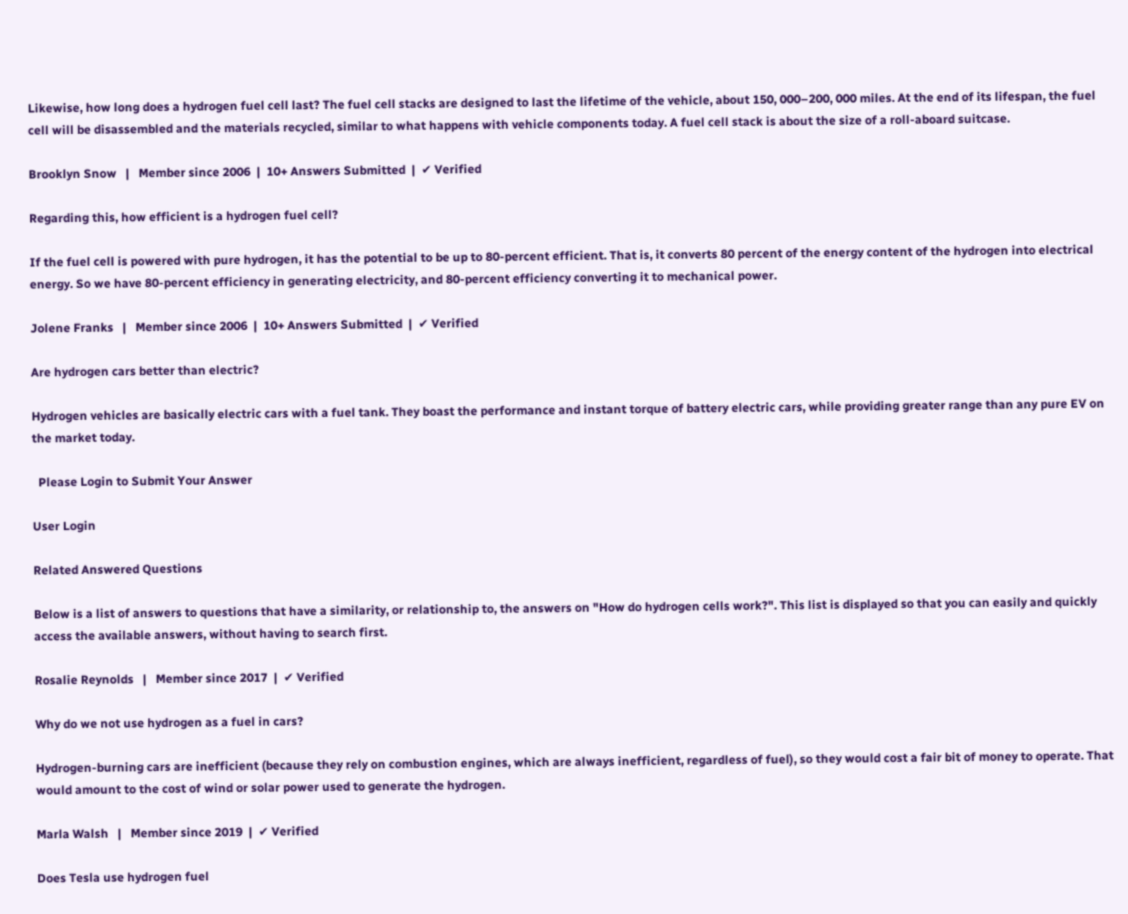Likewise, how long does a hydrogen fuel cell last? The fuel cell stacks are designed to last the lifetime of the vehicle, about 150, 000–200, 000 miles. At the end of its lifespan, the fuel cell will be disassembled and the materials recycled, similar to what happens with vehicle components today. A fuel cell stack is about the size of a roll-aboard suitcase.

Brooklyn Snow   |   Member since 2006  |  10+ Answers Submitted  |  ✔ Verified

Regarding this, how efficient is a hydrogen fuel cell?

If the fuel cell is powered with pure hydrogen, it has the potential to be up to 80-percent efficient. That is, it converts 80 percent of the energy content of the hydrogen into electrical energy. So we have 80-percent efficiency in generating electricity, and 80-percent efficiency converting it to mechanical power.

Jolene Franks   |   Member since 2006  |  10+ Answers Submitted  |  ✔ Verified

Are hydrogen cars better than electric?

Hydrogen vehicles are basically electric cars with a fuel tank. They boast the performance and instant torque of battery electric cars, while providing greater range than any pure EV on the market today.

  Please Login to Submit Your Answer

User Login

Related Answered Questions

Below is a list of answers to questions that have a similarity, or relationship to, the answers on "How do hydrogen cells work?". This list is displayed so that you can easily and quickly access the available answers, without having to search first.

Rosalie Reynolds   |   Member since 2017  |  ✔ Verified

Why do we not use hydrogen as a fuel in cars?

Hydrogen-burning cars are inefficient (because they rely on combustion engines, which are always inefficient, regardless of fuel), so they would cost a fair bit of money to operate. That would amount to the cost of wind or solar power used to generate the hydrogen.

Marla Walsh   |   Member since 2019  |  ✔ Verified

Does Tesla use hydrogen fuel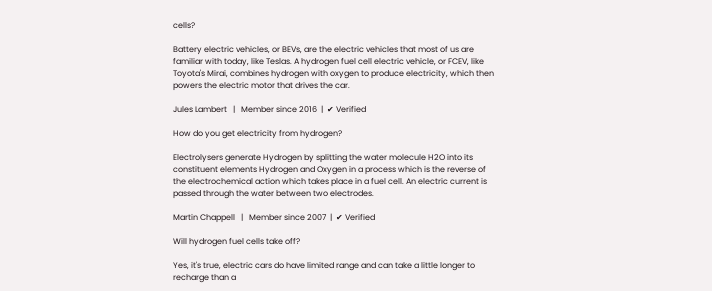cells?

Battery electric vehicles, or BEVs, are the electric vehicles that most of us are familiar with today, like Teslas. A hydrogen fuel cell electric vehicle, or FCEV, like Toyota's Mirai, combines hydrogen with oxygen to produce electricity, which then powers the electric motor that drives the car.

Jules Lambert   |   Member since 2016  |  ✔ Verified

How do you get electricity from hydrogen?

Electrolysers generate Hydrogen by splitting the water molecule H2O into its constituent elements Hydrogen and Oxygen in a process which is the reverse of the electrochemical action which takes place in a fuel cell. An electric current is passed through the water between two electrodes.

Martin Chappell   |   Member since 2007  |  ✔ Verified

Will hydrogen fuel cells take off?

Yes, it's true, electric cars do have limited range and can take a little longer to recharge than a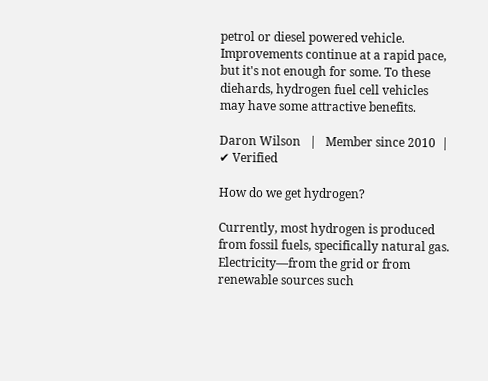petrol or diesel powered vehicle. Improvements continue at a rapid pace, but it's not enough for some. To these diehards, hydrogen fuel cell vehicles may have some attractive benefits.

Daron Wilson   |   Member since 2010  |  ✔ Verified

How do we get hydrogen?

Currently, most hydrogen is produced from fossil fuels, specifically natural gas. Electricity—from the grid or from renewable sources such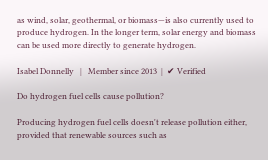as wind, solar, geothermal, or biomass—is also currently used to produce hydrogen. In the longer term, solar energy and biomass can be used more directly to generate hydrogen.

Isabel Donnelly   |   Member since 2013  |  ✔ Verified

Do hydrogen fuel cells cause pollution?

Producing hydrogen fuel cells doesn't release pollution either, provided that renewable sources such as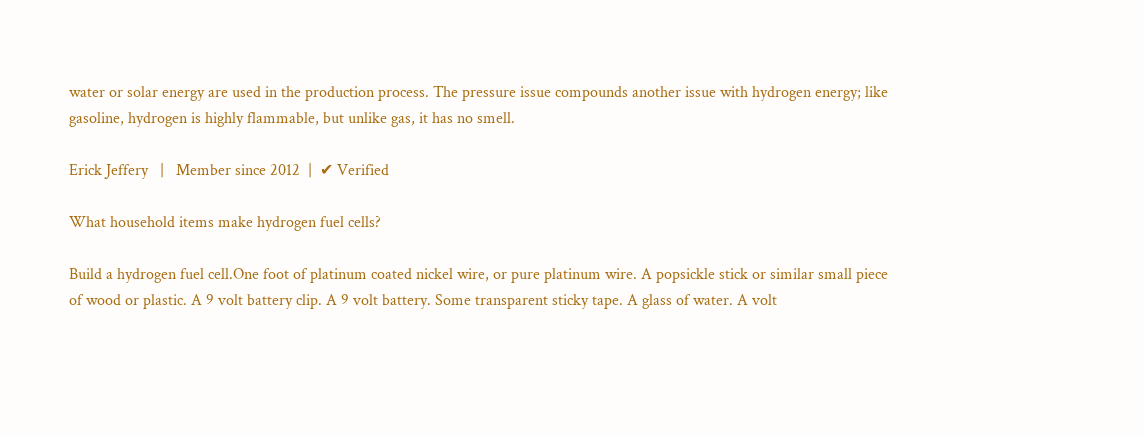water or solar energy are used in the production process. The pressure issue compounds another issue with hydrogen energy; like gasoline, hydrogen is highly flammable, but unlike gas, it has no smell.

Erick Jeffery   |   Member since 2012  |  ✔ Verified

What household items make hydrogen fuel cells?

Build a hydrogen fuel cell.One foot of platinum coated nickel wire, or pure platinum wire. A popsickle stick or similar small piece of wood or plastic. A 9 volt battery clip. A 9 volt battery. Some transparent sticky tape. A glass of water. A volt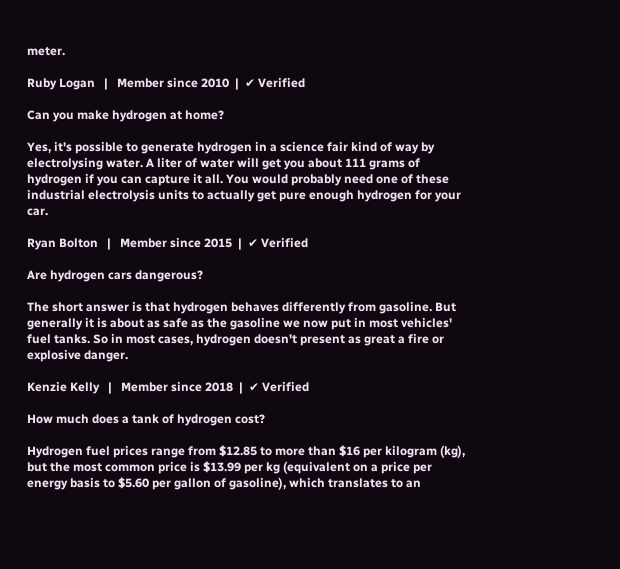meter.

Ruby Logan   |   Member since 2010  |  ✔ Verified

Can you make hydrogen at home?

Yes, it's possible to generate hydrogen in a science fair kind of way by electrolysing water. A liter of water will get you about 111 grams of hydrogen if you can capture it all. You would probably need one of these industrial electrolysis units to actually get pure enough hydrogen for your car.

Ryan Bolton   |   Member since 2015  |  ✔ Verified

Are hydrogen cars dangerous?

The short answer is that hydrogen behaves differently from gasoline. But generally it is about as safe as the gasoline we now put in most vehicles' fuel tanks. So in most cases, hydrogen doesn't present as great a fire or explosive danger.

Kenzie Kelly   |   Member since 2018  |  ✔ Verified

How much does a tank of hydrogen cost?

Hydrogen fuel prices range from $12.85 to more than $16 per kilogram (kg), but the most common price is $13.99 per kg (equivalent on a price per energy basis to $5.60 per gallon of gasoline), which translates to an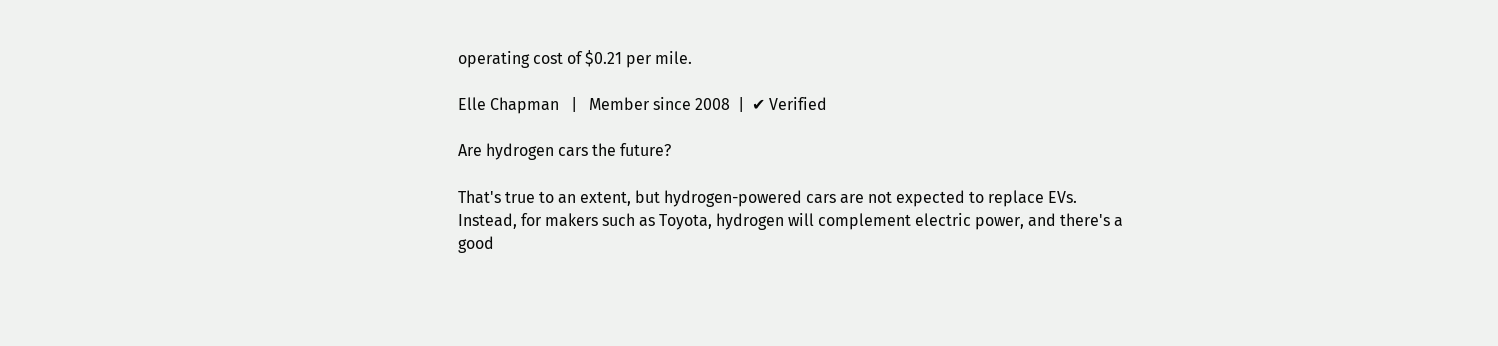operating cost of $0.21 per mile.

Elle Chapman   |   Member since 2008  |  ✔ Verified

Are hydrogen cars the future?

That's true to an extent, but hydrogen-powered cars are not expected to replace EVs. Instead, for makers such as Toyota, hydrogen will complement electric power, and there's a good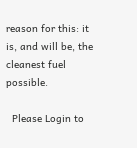reason for this: it is, and will be, the cleanest fuel possible.

  Please Login to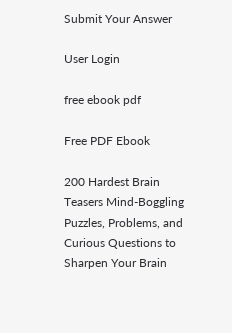Submit Your Answer

User Login

free ebook pdf

Free PDF Ebook

200 Hardest Brain Teasers Mind-Boggling Puzzles, Problems, and Curious Questions to Sharpen Your Brain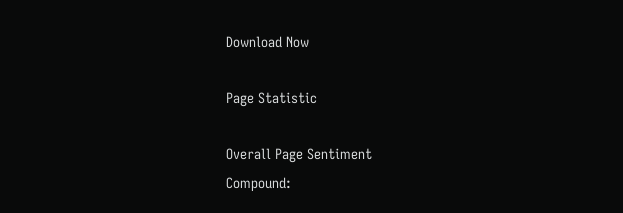Download Now

Page Statistic

Overall Page Sentiment
Compound: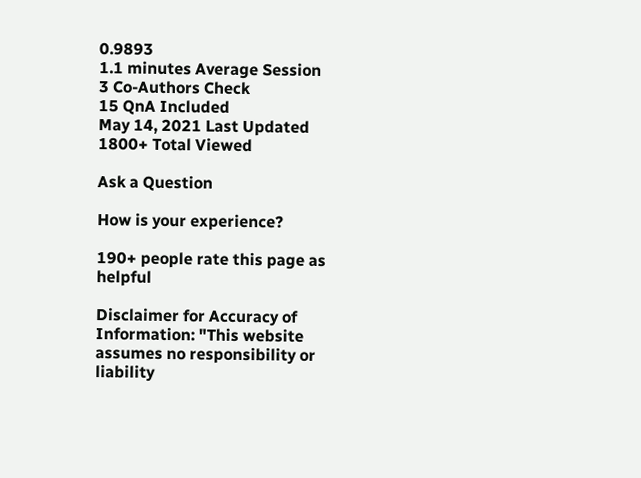0.9893
1.1 minutes Average Session
3 Co-Authors Check
15 QnA Included
May 14, 2021 Last Updated
1800+ Total Viewed

Ask a Question

How is your experience?

190+ people rate this page as helpful

Disclaimer for Accuracy of Information: "This website assumes no responsibility or liability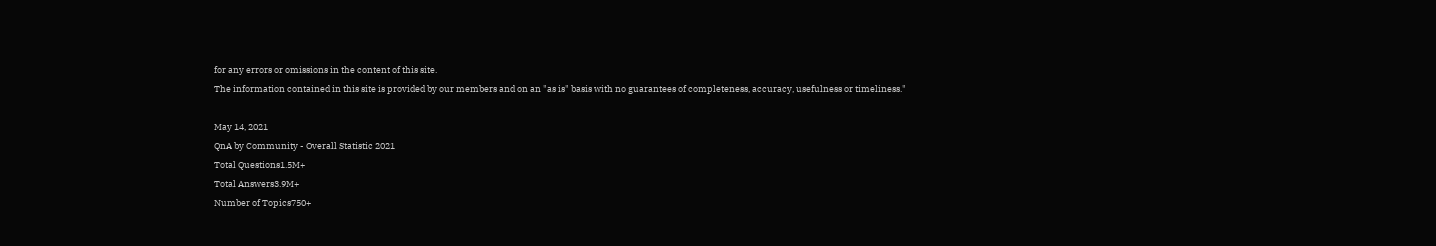for any errors or omissions in the content of this site.
The information contained in this site is provided by our members and on an "as is" basis with no guarantees of completeness, accuracy, usefulness or timeliness."

May 14, 2021
QnA by Community - Overall Statistic 2021
Total Questions1.5M+
Total Answers3.9M+
Number of Topics750+